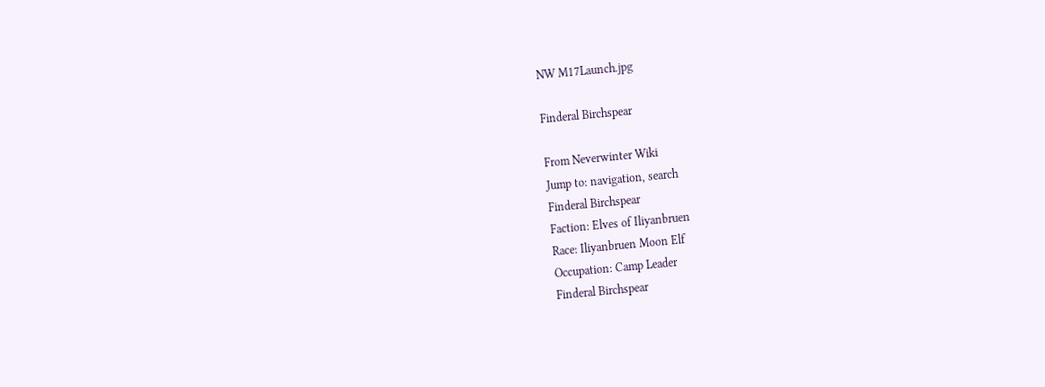NW M17Launch.jpg

Finderal Birchspear

From Neverwinter Wiki
Jump to: navigation, search
Finderal Birchspear
Faction: Elves of Iliyanbruen
Race: Iliyanbruen Moon Elf
Occupation: Camp Leader
Finderal Birchspear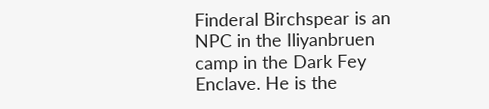Finderal Birchspear is an NPC in the Iliyanbruen camp in the Dark Fey Enclave. He is the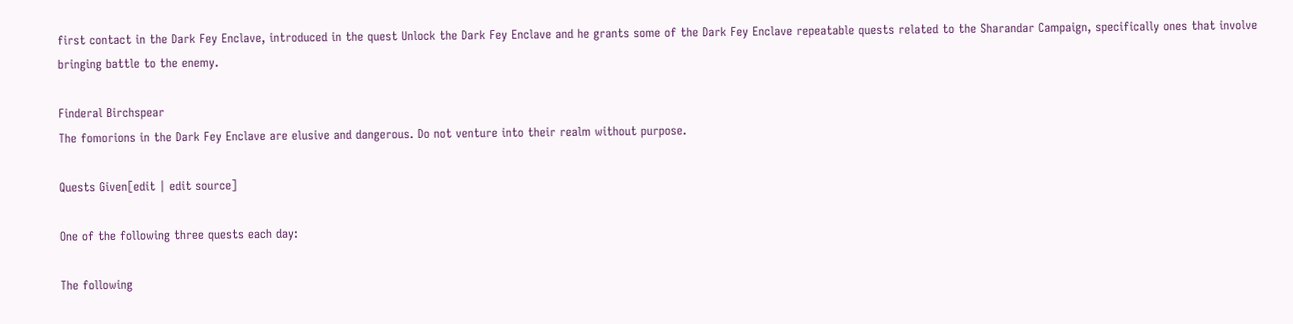first contact in the Dark Fey Enclave, introduced in the quest Unlock the Dark Fey Enclave and he grants some of the Dark Fey Enclave repeatable quests related to the Sharandar Campaign, specifically ones that involve bringing battle to the enemy.

Finderal Birchspear
The fomorions in the Dark Fey Enclave are elusive and dangerous. Do not venture into their realm without purpose.

Quests Given[edit | edit source]

One of the following three quests each day:

The following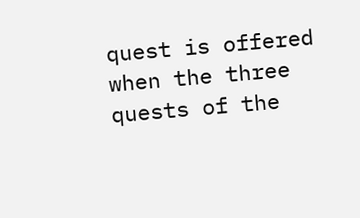quest is offered when the three quests of the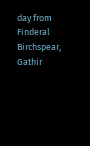day from Finderal Birchspear, Gathir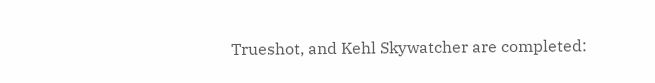Trueshot, and Kehl Skywatcher are completed: